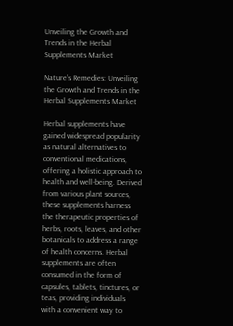Unveiling the Growth and Trends in the Herbal Supplements Market

Nature’s Remedies: Unveiling the Growth and Trends in the Herbal Supplements Market

Herbal supplements have gained widespread popularity as natural alternatives to conventional medications, offering a holistic approach to health and well-being. Derived from various plant sources, these supplements harness the therapeutic properties of herbs, roots, leaves, and other botanicals to address a range of health concerns. Herbal supplements are often consumed in the form of capsules, tablets, tinctures, or teas, providing individuals with a convenient way to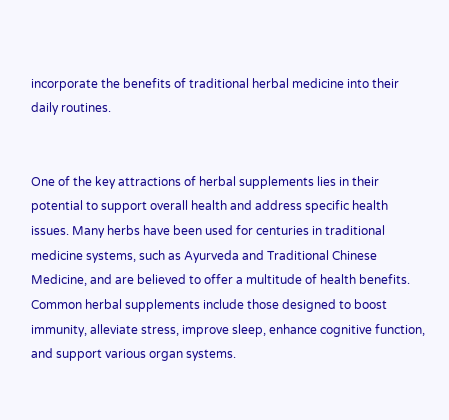incorporate the benefits of traditional herbal medicine into their daily routines.


One of the key attractions of herbal supplements lies in their potential to support overall health and address specific health issues. Many herbs have been used for centuries in traditional medicine systems, such as Ayurveda and Traditional Chinese Medicine, and are believed to offer a multitude of health benefits. Common herbal supplements include those designed to boost immunity, alleviate stress, improve sleep, enhance cognitive function, and support various organ systems.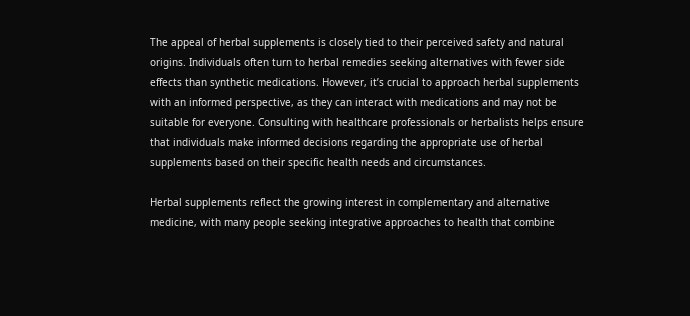The appeal of herbal supplements is closely tied to their perceived safety and natural origins. Individuals often turn to herbal remedies seeking alternatives with fewer side effects than synthetic medications. However, it’s crucial to approach herbal supplements with an informed perspective, as they can interact with medications and may not be suitable for everyone. Consulting with healthcare professionals or herbalists helps ensure that individuals make informed decisions regarding the appropriate use of herbal supplements based on their specific health needs and circumstances.

Herbal supplements reflect the growing interest in complementary and alternative medicine, with many people seeking integrative approaches to health that combine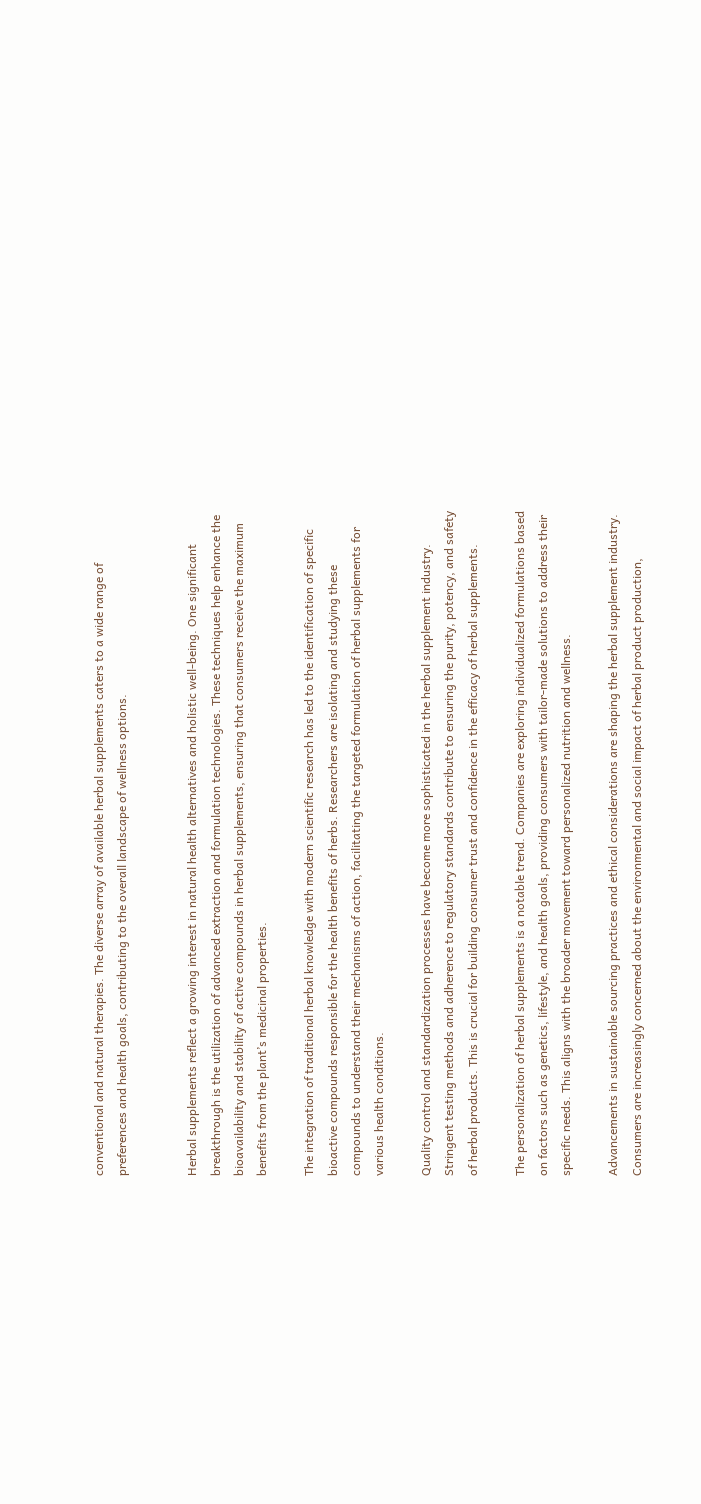conventional and natural therapies. The diverse array of available herbal supplements caters to a wide range of preferences and health goals, contributing to the overall landscape of wellness options.


Herbal supplements reflect a growing interest in natural health alternatives and holistic well-being. One significant breakthrough is the utilization of advanced extraction and formulation technologies. These techniques help enhance the bioavailability and stability of active compounds in herbal supplements, ensuring that consumers receive the maximum benefits from the plant’s medicinal properties.

The integration of traditional herbal knowledge with modern scientific research has led to the identification of specific bioactive compounds responsible for the health benefits of herbs. Researchers are isolating and studying these compounds to understand their mechanisms of action, facilitating the targeted formulation of herbal supplements for various health conditions.

Quality control and standardization processes have become more sophisticated in the herbal supplement industry. Stringent testing methods and adherence to regulatory standards contribute to ensuring the purity, potency, and safety of herbal products. This is crucial for building consumer trust and confidence in the efficacy of herbal supplements.

The personalization of herbal supplements is a notable trend. Companies are exploring individualized formulations based on factors such as genetics, lifestyle, and health goals, providing consumers with tailor-made solutions to address their specific needs. This aligns with the broader movement toward personalized nutrition and wellness.

Advancements in sustainable sourcing practices and ethical considerations are shaping the herbal supplement industry. Consumers are increasingly concerned about the environmental and social impact of herbal product production,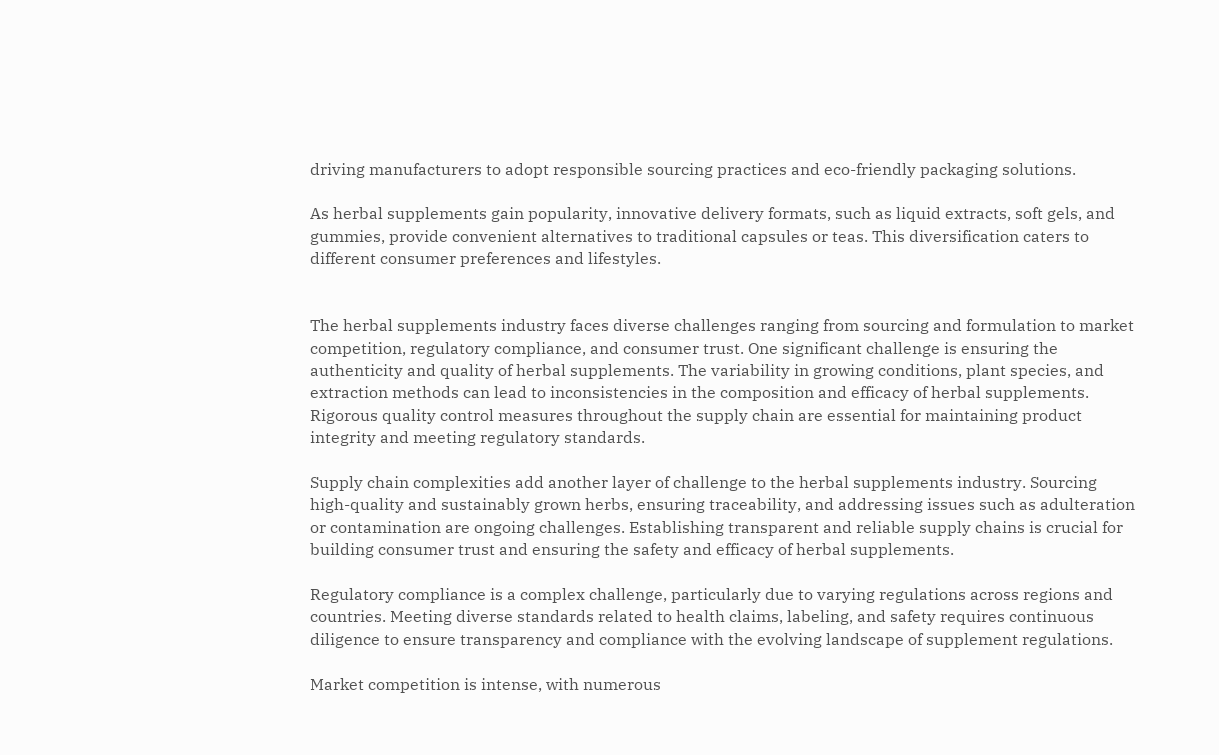driving manufacturers to adopt responsible sourcing practices and eco-friendly packaging solutions.

As herbal supplements gain popularity, innovative delivery formats, such as liquid extracts, soft gels, and gummies, provide convenient alternatives to traditional capsules or teas. This diversification caters to different consumer preferences and lifestyles.


The herbal supplements industry faces diverse challenges ranging from sourcing and formulation to market competition, regulatory compliance, and consumer trust. One significant challenge is ensuring the authenticity and quality of herbal supplements. The variability in growing conditions, plant species, and extraction methods can lead to inconsistencies in the composition and efficacy of herbal supplements. Rigorous quality control measures throughout the supply chain are essential for maintaining product integrity and meeting regulatory standards.

Supply chain complexities add another layer of challenge to the herbal supplements industry. Sourcing high-quality and sustainably grown herbs, ensuring traceability, and addressing issues such as adulteration or contamination are ongoing challenges. Establishing transparent and reliable supply chains is crucial for building consumer trust and ensuring the safety and efficacy of herbal supplements.

Regulatory compliance is a complex challenge, particularly due to varying regulations across regions and countries. Meeting diverse standards related to health claims, labeling, and safety requires continuous diligence to ensure transparency and compliance with the evolving landscape of supplement regulations.

Market competition is intense, with numerous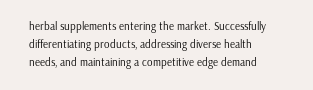herbal supplements entering the market. Successfully differentiating products, addressing diverse health needs, and maintaining a competitive edge demand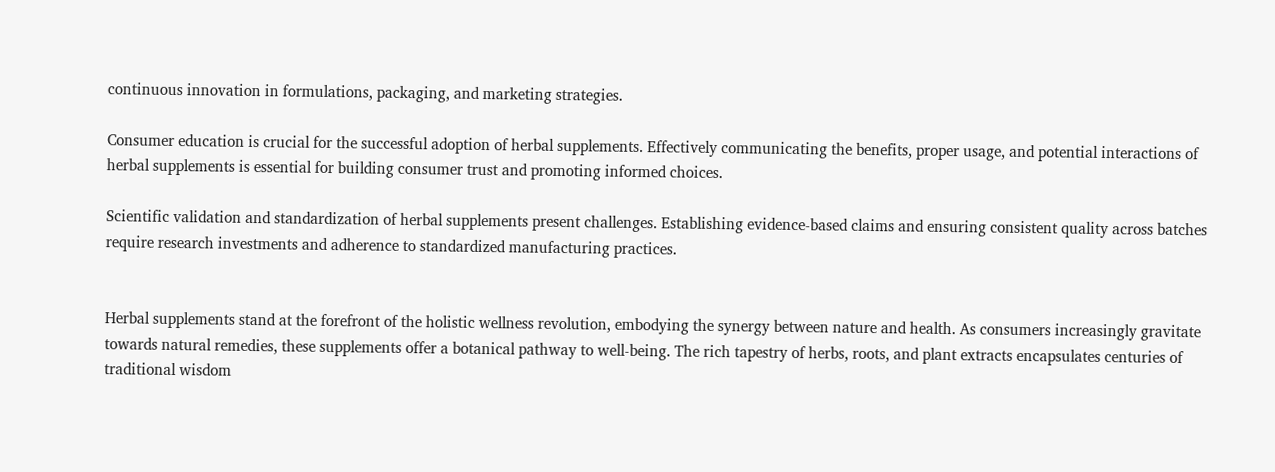continuous innovation in formulations, packaging, and marketing strategies.

Consumer education is crucial for the successful adoption of herbal supplements. Effectively communicating the benefits, proper usage, and potential interactions of herbal supplements is essential for building consumer trust and promoting informed choices.

Scientific validation and standardization of herbal supplements present challenges. Establishing evidence-based claims and ensuring consistent quality across batches require research investments and adherence to standardized manufacturing practices.


Herbal supplements stand at the forefront of the holistic wellness revolution, embodying the synergy between nature and health. As consumers increasingly gravitate towards natural remedies, these supplements offer a botanical pathway to well-being. The rich tapestry of herbs, roots, and plant extracts encapsulates centuries of traditional wisdom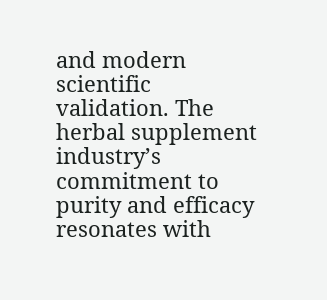and modern scientific validation. The herbal supplement industry’s commitment to purity and efficacy resonates with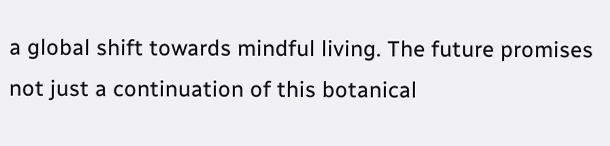a global shift towards mindful living. The future promises not just a continuation of this botanical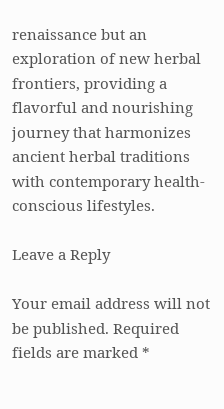renaissance but an exploration of new herbal frontiers, providing a flavorful and nourishing journey that harmonizes ancient herbal traditions with contemporary health-conscious lifestyles.

Leave a Reply

Your email address will not be published. Required fields are marked *